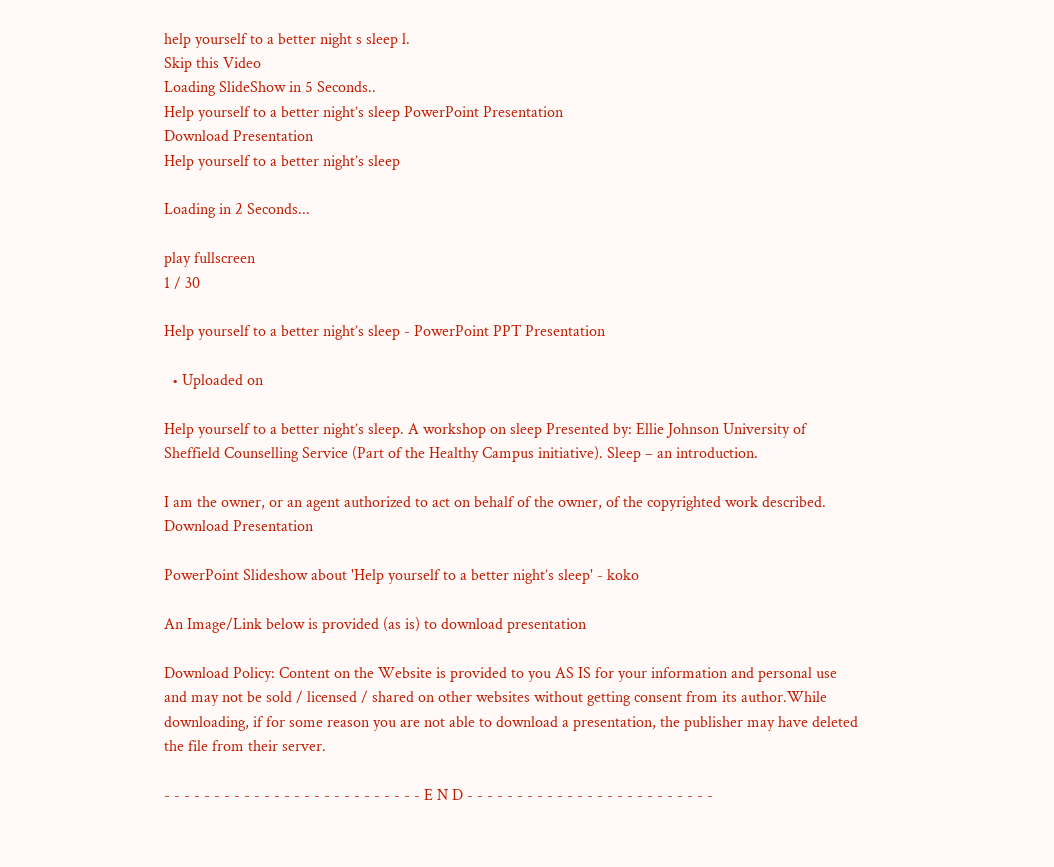help yourself to a better night s sleep l.
Skip this Video
Loading SlideShow in 5 Seconds..
Help yourself to a better night’s sleep PowerPoint Presentation
Download Presentation
Help yourself to a better night’s sleep

Loading in 2 Seconds...

play fullscreen
1 / 30

Help yourself to a better night’s sleep - PowerPoint PPT Presentation

  • Uploaded on

Help yourself to a better night’s sleep. A workshop on sleep Presented by: Ellie Johnson University of Sheffield Counselling Service (Part of the Healthy Campus initiative). Sleep – an introduction.

I am the owner, or an agent authorized to act on behalf of the owner, of the copyrighted work described.
Download Presentation

PowerPoint Slideshow about 'Help yourself to a better night’s sleep' - koko

An Image/Link below is provided (as is) to download presentation

Download Policy: Content on the Website is provided to you AS IS for your information and personal use and may not be sold / licensed / shared on other websites without getting consent from its author.While downloading, if for some reason you are not able to download a presentation, the publisher may have deleted the file from their server.

- - - - - - - - - - - - - - - - - - - - - - - - - - E N D - - - - - - - - - - - - - - - - - - - - - - - - -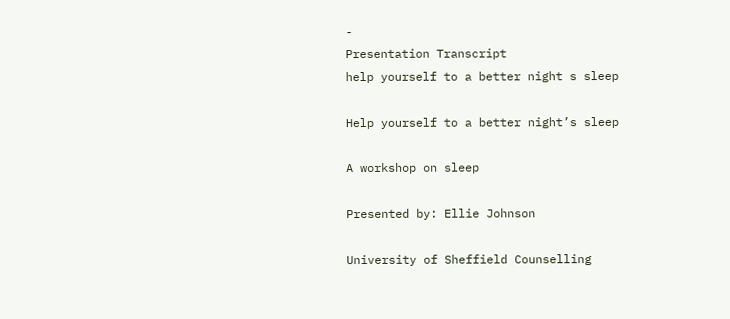-
Presentation Transcript
help yourself to a better night s sleep

Help yourself to a better night’s sleep

A workshop on sleep

Presented by: Ellie Johnson

University of Sheffield Counselling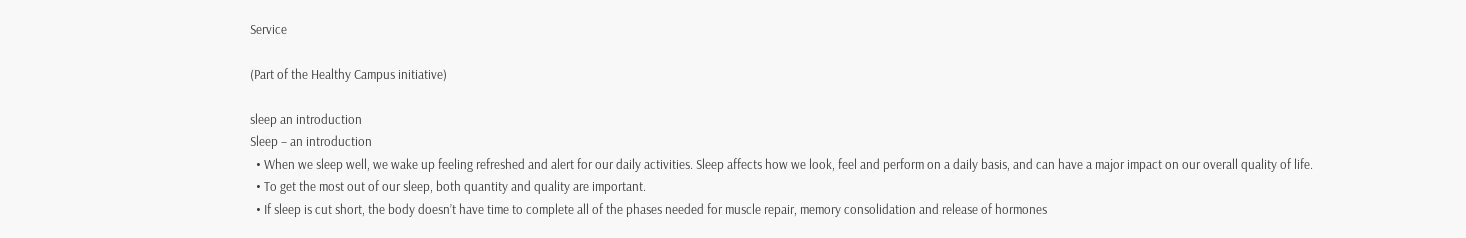Service

(Part of the Healthy Campus initiative)

sleep an introduction
Sleep – an introduction
  • When we sleep well, we wake up feeling refreshed and alert for our daily activities. Sleep affects how we look, feel and perform on a daily basis, and can have a major impact on our overall quality of life.
  • To get the most out of our sleep, both quantity and quality are important.
  • If sleep is cut short, the body doesn’t have time to complete all of the phases needed for muscle repair, memory consolidation and release of hormones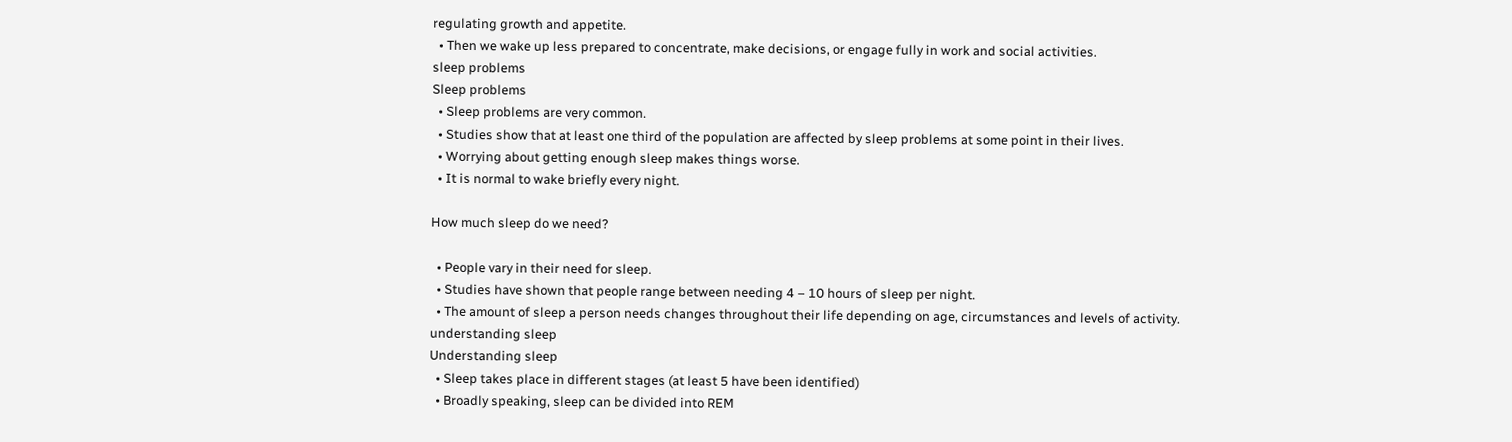regulating growth and appetite.
  • Then we wake up less prepared to concentrate, make decisions, or engage fully in work and social activities.
sleep problems
Sleep problems
  • Sleep problems are very common.
  • Studies show that at least one third of the population are affected by sleep problems at some point in their lives.
  • Worrying about getting enough sleep makes things worse.
  • It is normal to wake briefly every night.

How much sleep do we need?

  • People vary in their need for sleep.
  • Studies have shown that people range between needing 4 – 10 hours of sleep per night.
  • The amount of sleep a person needs changes throughout their life depending on age, circumstances and levels of activity.
understanding sleep
Understanding sleep
  • Sleep takes place in different stages (at least 5 have been identified)
  • Broadly speaking, sleep can be divided into REM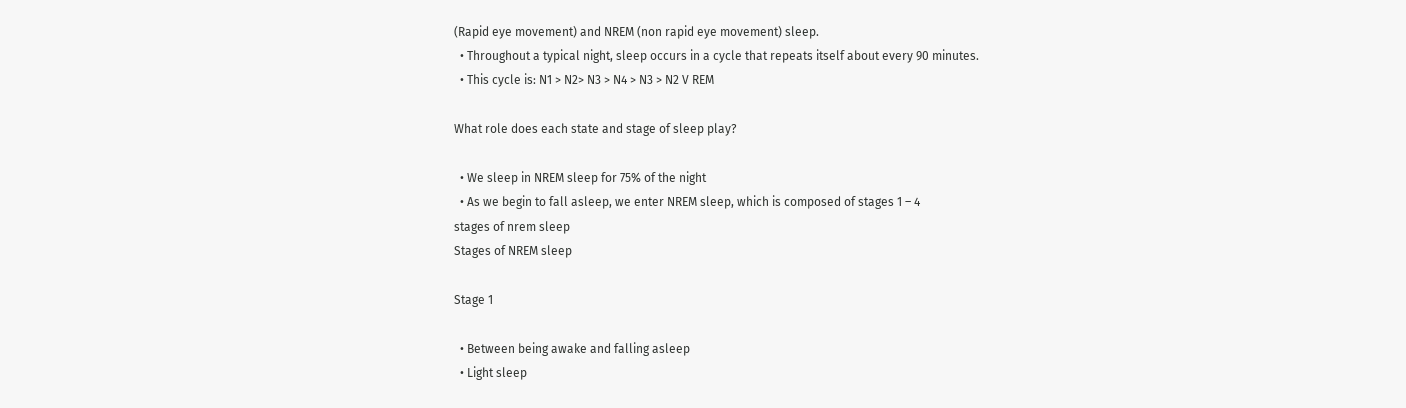(Rapid eye movement) and NREM (non rapid eye movement) sleep.
  • Throughout a typical night, sleep occurs in a cycle that repeats itself about every 90 minutes.
  • This cycle is: N1 > N2> N3 > N4 > N3 > N2 V REM

What role does each state and stage of sleep play?

  • We sleep in NREM sleep for 75% of the night
  • As we begin to fall asleep, we enter NREM sleep, which is composed of stages 1 – 4
stages of nrem sleep
Stages of NREM sleep

Stage 1

  • Between being awake and falling asleep
  • Light sleep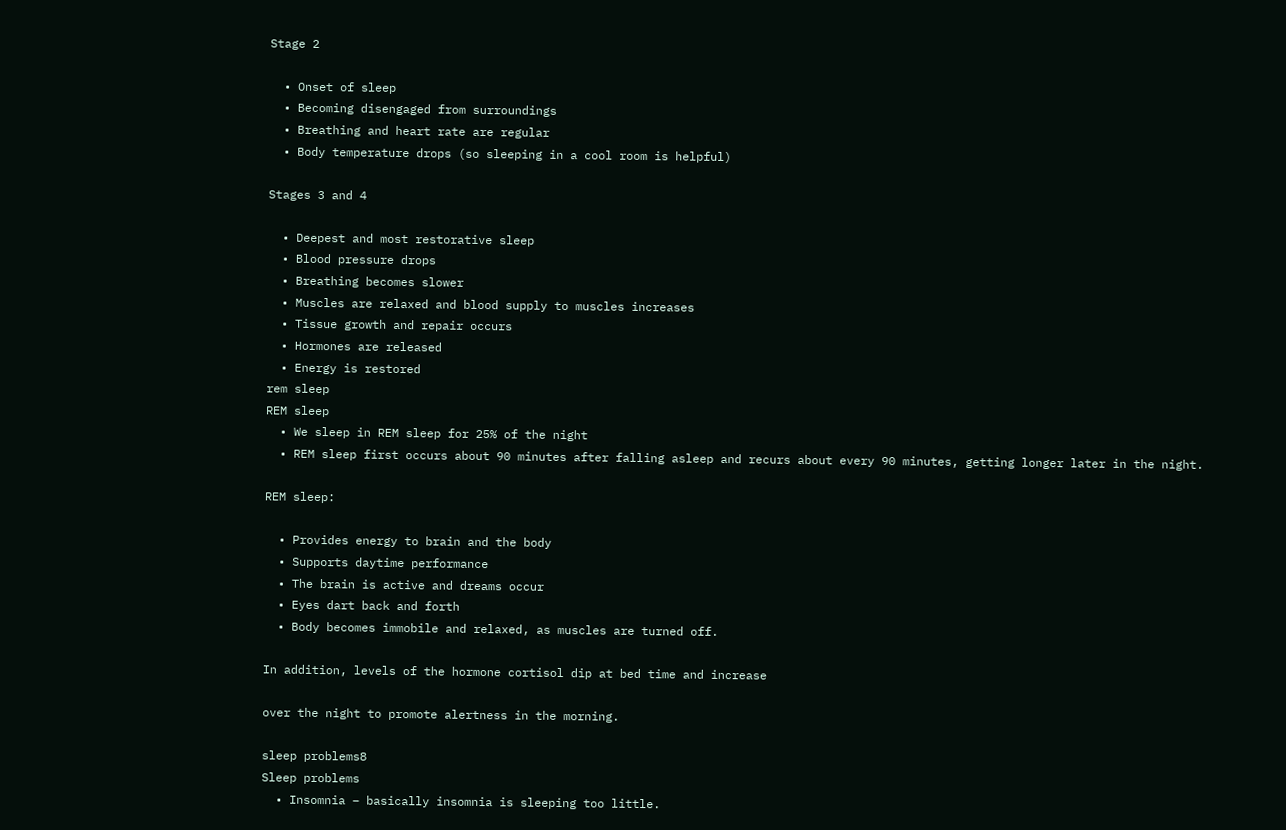Stage 2

  • Onset of sleep
  • Becoming disengaged from surroundings
  • Breathing and heart rate are regular
  • Body temperature drops (so sleeping in a cool room is helpful)

Stages 3 and 4

  • Deepest and most restorative sleep
  • Blood pressure drops
  • Breathing becomes slower
  • Muscles are relaxed and blood supply to muscles increases
  • Tissue growth and repair occurs
  • Hormones are released
  • Energy is restored
rem sleep
REM sleep
  • We sleep in REM sleep for 25% of the night
  • REM sleep first occurs about 90 minutes after falling asleep and recurs about every 90 minutes, getting longer later in the night.

REM sleep:

  • Provides energy to brain and the body
  • Supports daytime performance
  • The brain is active and dreams occur
  • Eyes dart back and forth
  • Body becomes immobile and relaxed, as muscles are turned off.

In addition, levels of the hormone cortisol dip at bed time and increase

over the night to promote alertness in the morning.

sleep problems8
Sleep problems
  • Insomnia – basically insomnia is sleeping too little.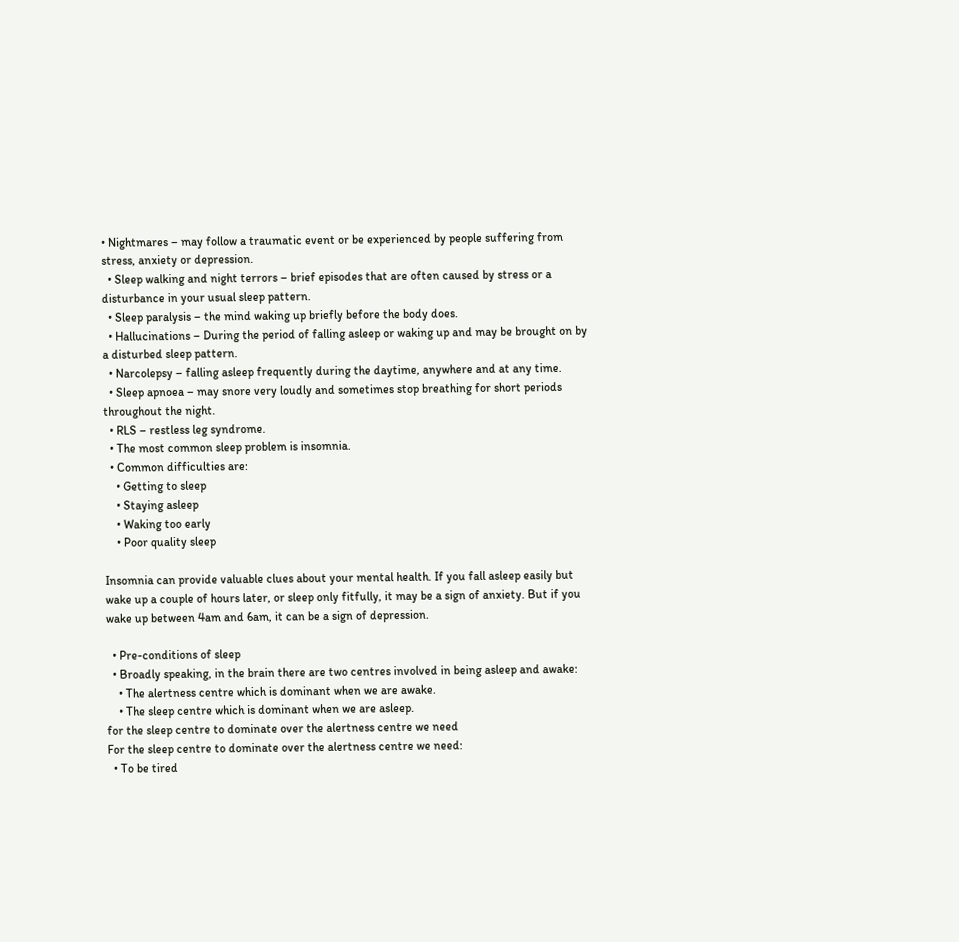• Nightmares – may follow a traumatic event or be experienced by people suffering from stress, anxiety or depression.
  • Sleep walking and night terrors – brief episodes that are often caused by stress or a disturbance in your usual sleep pattern.
  • Sleep paralysis – the mind waking up briefly before the body does.
  • Hallucinations – During the period of falling asleep or waking up and may be brought on by a disturbed sleep pattern.
  • Narcolepsy – falling asleep frequently during the daytime, anywhere and at any time.
  • Sleep apnoea – may snore very loudly and sometimes stop breathing for short periods throughout the night.
  • RLS – restless leg syndrome.
  • The most common sleep problem is insomnia.
  • Common difficulties are:
    • Getting to sleep
    • Staying asleep
    • Waking too early
    • Poor quality sleep

Insomnia can provide valuable clues about your mental health. If you fall asleep easily but wake up a couple of hours later, or sleep only fitfully, it may be a sign of anxiety. But if you wake up between 4am and 6am, it can be a sign of depression.

  • Pre-conditions of sleep
  • Broadly speaking, in the brain there are two centres involved in being asleep and awake:
    • The alertness centre which is dominant when we are awake.
    • The sleep centre which is dominant when we are asleep.
for the sleep centre to dominate over the alertness centre we need
For the sleep centre to dominate over the alertness centre we need:
  • To be tired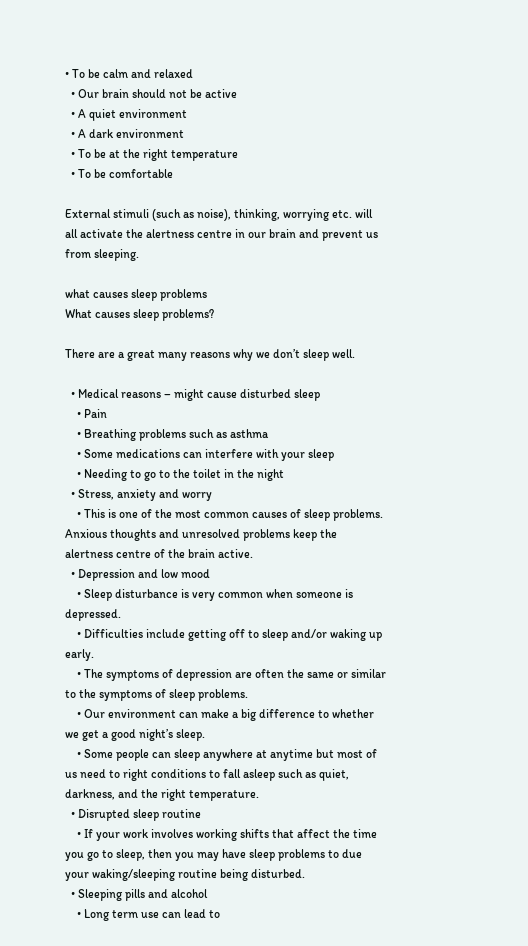• To be calm and relaxed
  • Our brain should not be active
  • A quiet environment
  • A dark environment
  • To be at the right temperature
  • To be comfortable

External stimuli (such as noise), thinking, worrying etc. will all activate the alertness centre in our brain and prevent us from sleeping.

what causes sleep problems
What causes sleep problems?

There are a great many reasons why we don’t sleep well.

  • Medical reasons – might cause disturbed sleep
    • Pain
    • Breathing problems such as asthma
    • Some medications can interfere with your sleep
    • Needing to go to the toilet in the night
  • Stress, anxiety and worry
    • This is one of the most common causes of sleep problems. Anxious thoughts and unresolved problems keep the alertness centre of the brain active.
  • Depression and low mood
    • Sleep disturbance is very common when someone is depressed.
    • Difficulties include getting off to sleep and/or waking up early.
    • The symptoms of depression are often the same or similar to the symptoms of sleep problems.
    • Our environment can make a big difference to whether we get a good night’s sleep.
    • Some people can sleep anywhere at anytime but most of us need to right conditions to fall asleep such as quiet, darkness, and the right temperature.
  • Disrupted sleep routine
    • If your work involves working shifts that affect the time you go to sleep, then you may have sleep problems to due your waking/sleeping routine being disturbed.
  • Sleeping pills and alcohol
    • Long term use can lead to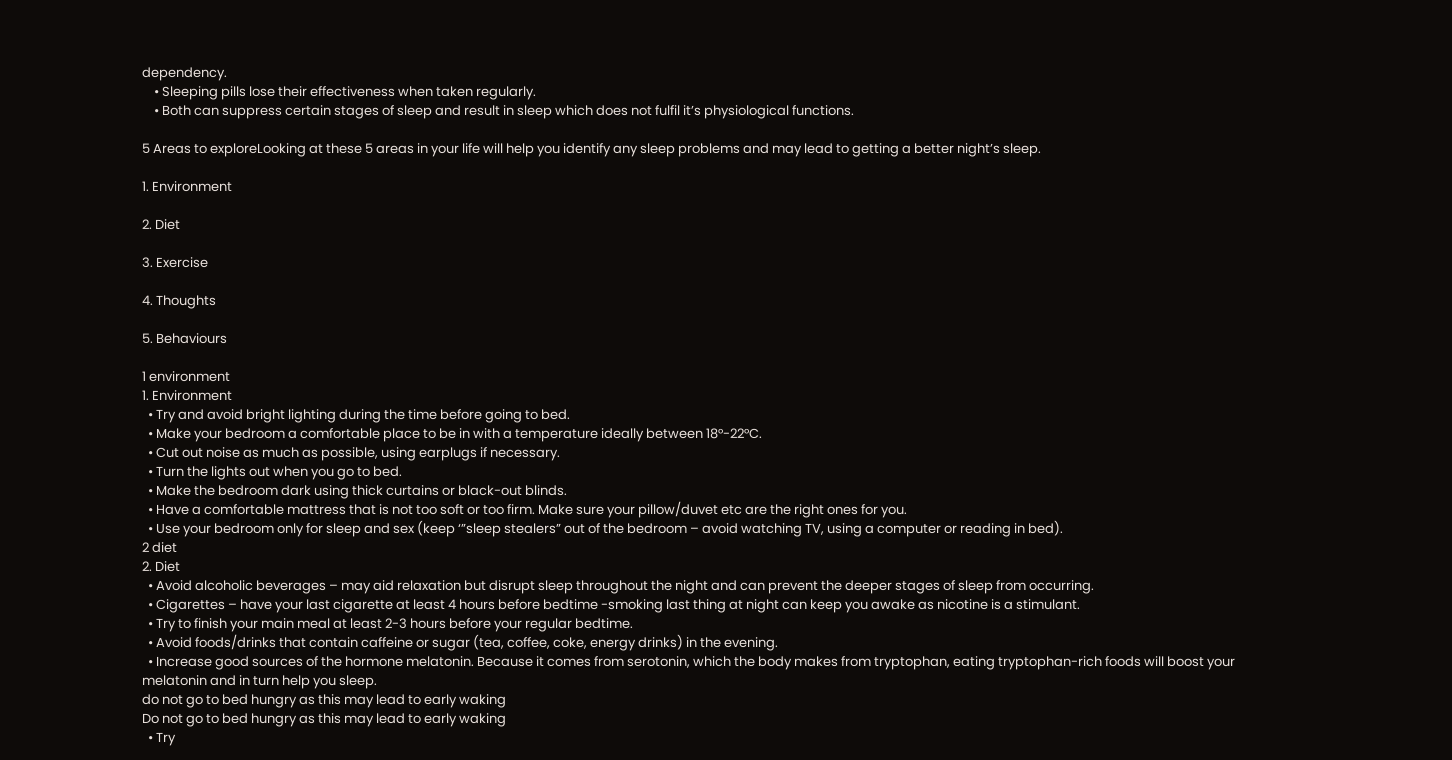dependency.
    • Sleeping pills lose their effectiveness when taken regularly.
    • Both can suppress certain stages of sleep and result in sleep which does not fulfil it’s physiological functions.

5 Areas to exploreLooking at these 5 areas in your life will help you identify any sleep problems and may lead to getting a better night’s sleep.

1. Environment

2. Diet

3. Exercise

4. Thoughts

5. Behaviours

1 environment
1. Environment
  • Try and avoid bright lighting during the time before going to bed.
  • Make your bedroom a comfortable place to be in with a temperature ideally between 18°-22°C.
  • Cut out noise as much as possible, using earplugs if necessary.
  • Turn the lights out when you go to bed.
  • Make the bedroom dark using thick curtains or black-out blinds.
  • Have a comfortable mattress that is not too soft or too firm. Make sure your pillow/duvet etc are the right ones for you.
  • Use your bedroom only for sleep and sex (keep ‘”sleep stealers” out of the bedroom – avoid watching TV, using a computer or reading in bed).
2 diet
2. Diet
  • Avoid alcoholic beverages – may aid relaxation but disrupt sleep throughout the night and can prevent the deeper stages of sleep from occurring.
  • Cigarettes – have your last cigarette at least 4 hours before bedtime -smoking last thing at night can keep you awake as nicotine is a stimulant.
  • Try to finish your main meal at least 2-3 hours before your regular bedtime.
  • Avoid foods/drinks that contain caffeine or sugar (tea, coffee, coke, energy drinks) in the evening.
  • Increase good sources of the hormone melatonin. Because it comes from serotonin, which the body makes from tryptophan, eating tryptophan-rich foods will boost your melatonin and in turn help you sleep.
do not go to bed hungry as this may lead to early waking
Do not go to bed hungry as this may lead to early waking
  • Try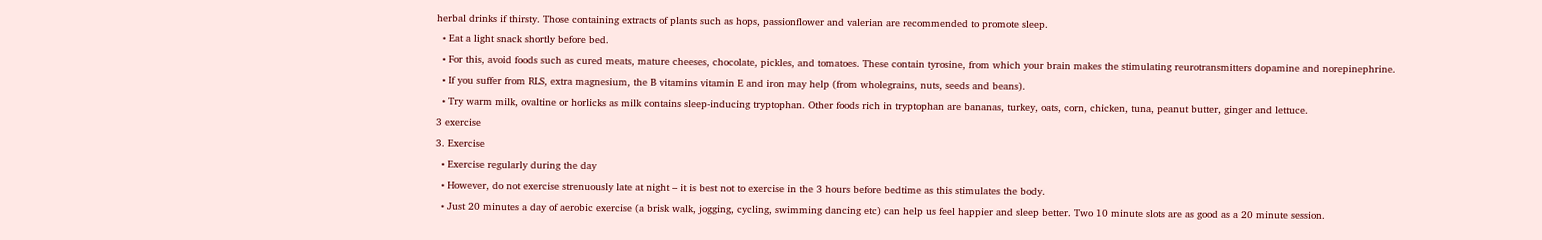herbal drinks if thirsty. Those containing extracts of plants such as hops, passionflower and valerian are recommended to promote sleep.
  • Eat a light snack shortly before bed.
  • For this, avoid foods such as cured meats, mature cheeses, chocolate, pickles, and tomatoes. These contain tyrosine, from which your brain makes the stimulating reurotransmitters dopamine and norepinephrine.
  • If you suffer from RLS, extra magnesium, the B vitamins vitamin E and iron may help (from wholegrains, nuts, seeds and beans).
  • Try warm milk, ovaltine or horlicks as milk contains sleep-inducing tryptophan. Other foods rich in tryptophan are bananas, turkey, oats, corn, chicken, tuna, peanut butter, ginger and lettuce.
3 exercise
3. Exercise
  • Exercise regularly during the day
  • However, do not exercise strenuously late at night – it is best not to exercise in the 3 hours before bedtime as this stimulates the body.
  • Just 20 minutes a day of aerobic exercise (a brisk walk, jogging, cycling, swimming dancing etc) can help us feel happier and sleep better. Two 10 minute slots are as good as a 20 minute session.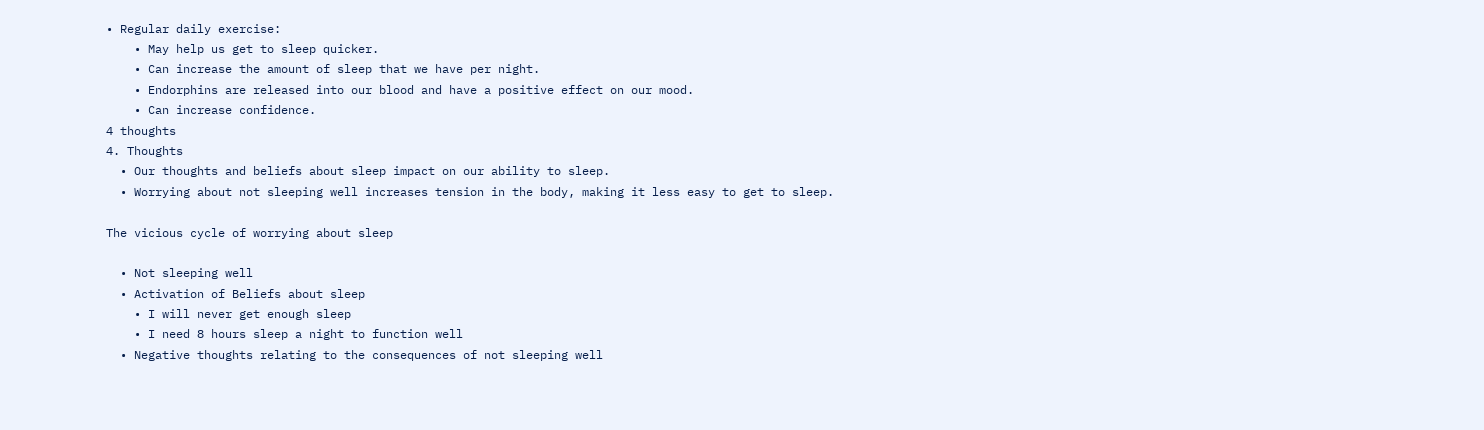• Regular daily exercise:
    • May help us get to sleep quicker.
    • Can increase the amount of sleep that we have per night.
    • Endorphins are released into our blood and have a positive effect on our mood.
    • Can increase confidence.
4 thoughts
4. Thoughts
  • Our thoughts and beliefs about sleep impact on our ability to sleep.
  • Worrying about not sleeping well increases tension in the body, making it less easy to get to sleep.

The vicious cycle of worrying about sleep

  • Not sleeping well
  • Activation of Beliefs about sleep
    • I will never get enough sleep
    • I need 8 hours sleep a night to function well
  • Negative thoughts relating to the consequences of not sleeping well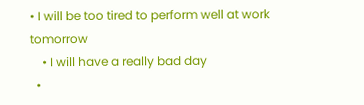• I will be too tired to perform well at work tomorrow
    • I will have a really bad day
  •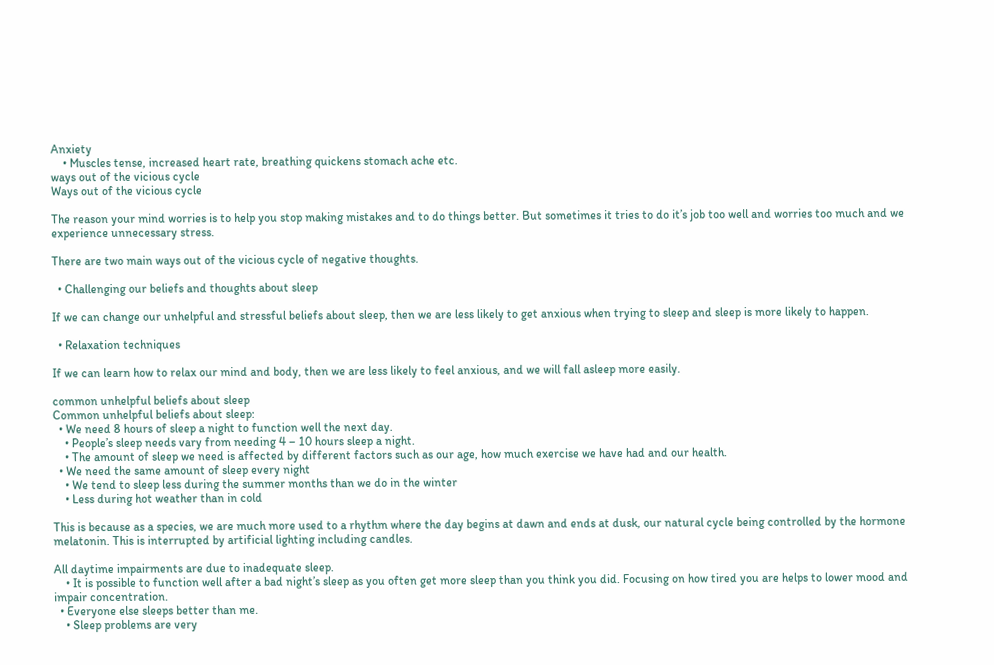Anxiety
    • Muscles tense, increased heart rate, breathing quickens stomach ache etc.
ways out of the vicious cycle
Ways out of the vicious cycle

The reason your mind worries is to help you stop making mistakes and to do things better. But sometimes it tries to do it’s job too well and worries too much and we experience unnecessary stress.

There are two main ways out of the vicious cycle of negative thoughts.

  • Challenging our beliefs and thoughts about sleep

If we can change our unhelpful and stressful beliefs about sleep, then we are less likely to get anxious when trying to sleep and sleep is more likely to happen.

  • Relaxation techniques

If we can learn how to relax our mind and body, then we are less likely to feel anxious, and we will fall asleep more easily.

common unhelpful beliefs about sleep
Common unhelpful beliefs about sleep:
  • We need 8 hours of sleep a night to function well the next day.
    • People’s sleep needs vary from needing 4 – 10 hours sleep a night.
    • The amount of sleep we need is affected by different factors such as our age, how much exercise we have had and our health.
  • We need the same amount of sleep every night
    • We tend to sleep less during the summer months than we do in the winter
    • Less during hot weather than in cold

This is because as a species, we are much more used to a rhythm where the day begins at dawn and ends at dusk, our natural cycle being controlled by the hormone melatonin. This is interrupted by artificial lighting including candles.

All daytime impairments are due to inadequate sleep.
    • It is possible to function well after a bad night’s sleep as you often get more sleep than you think you did. Focusing on how tired you are helps to lower mood and impair concentration.
  • Everyone else sleeps better than me.
    • Sleep problems are very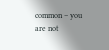common – you are not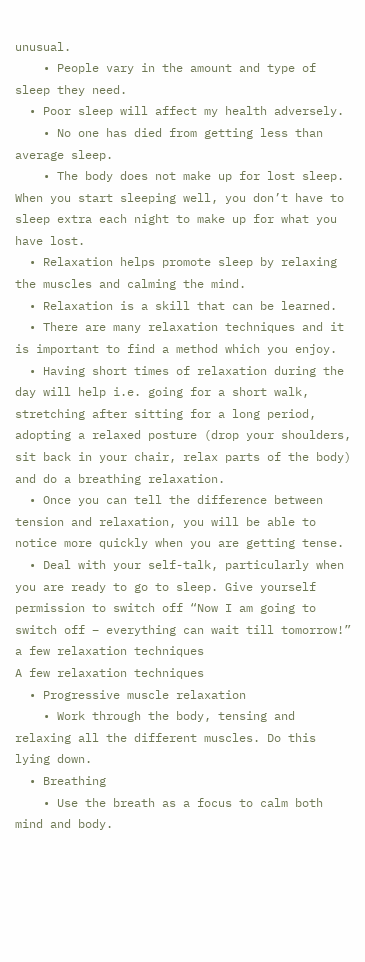unusual.
    • People vary in the amount and type of sleep they need.
  • Poor sleep will affect my health adversely.
    • No one has died from getting less than average sleep.
    • The body does not make up for lost sleep. When you start sleeping well, you don’t have to sleep extra each night to make up for what you have lost.
  • Relaxation helps promote sleep by relaxing the muscles and calming the mind.
  • Relaxation is a skill that can be learned.
  • There are many relaxation techniques and it is important to find a method which you enjoy.
  • Having short times of relaxation during the day will help i.e. going for a short walk, stretching after sitting for a long period, adopting a relaxed posture (drop your shoulders, sit back in your chair, relax parts of the body) and do a breathing relaxation.
  • Once you can tell the difference between tension and relaxation, you will be able to notice more quickly when you are getting tense.
  • Deal with your self-talk, particularly when you are ready to go to sleep. Give yourself permission to switch off “Now I am going to switch off – everything can wait till tomorrow!”
a few relaxation techniques
A few relaxation techniques
  • Progressive muscle relaxation
    • Work through the body, tensing and relaxing all the different muscles. Do this lying down.
  • Breathing
    • Use the breath as a focus to calm both mind and body.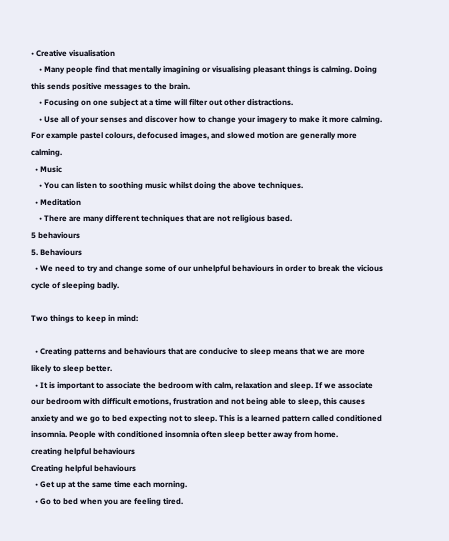• Creative visualisation
    • Many people find that mentally imagining or visualising pleasant things is calming. Doing this sends positive messages to the brain.
    • Focusing on one subject at a time will filter out other distractions.
    • Use all of your senses and discover how to change your imagery to make it more calming. For example pastel colours, defocused images, and slowed motion are generally more calming.
  • Music
    • You can listen to soothing music whilst doing the above techniques.
  • Meditation
    • There are many different techniques that are not religious based.
5 behaviours
5. Behaviours
  • We need to try and change some of our unhelpful behaviours in order to break the vicious cycle of sleeping badly.

Two things to keep in mind:

  • Creating patterns and behaviours that are conducive to sleep means that we are more likely to sleep better.
  • It is important to associate the bedroom with calm, relaxation and sleep. If we associate our bedroom with difficult emotions, frustration and not being able to sleep, this causes anxiety and we go to bed expecting not to sleep. This is a learned pattern called conditioned insomnia. People with conditioned insomnia often sleep better away from home.
creating helpful behaviours
Creating helpful behaviours
  • Get up at the same time each morning.
  • Go to bed when you are feeling tired.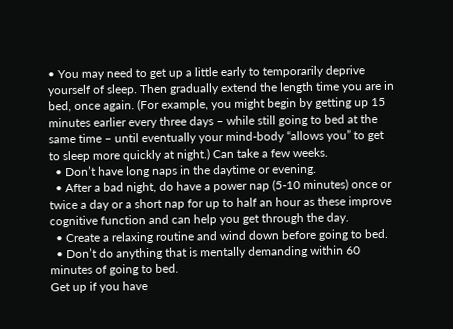• You may need to get up a little early to temporarily deprive yourself of sleep. Then gradually extend the length time you are in bed, once again. (For example, you might begin by getting up 15 minutes earlier every three days – while still going to bed at the same time – until eventually your mind-body “allows you” to get to sleep more quickly at night.) Can take a few weeks.
  • Don’t have long naps in the daytime or evening.
  • After a bad night, do have a power nap (5-10 minutes) once or twice a day or a short nap for up to half an hour as these improve cognitive function and can help you get through the day.
  • Create a relaxing routine and wind down before going to bed.
  • Don’t do anything that is mentally demanding within 60 minutes of going to bed.
Get up if you have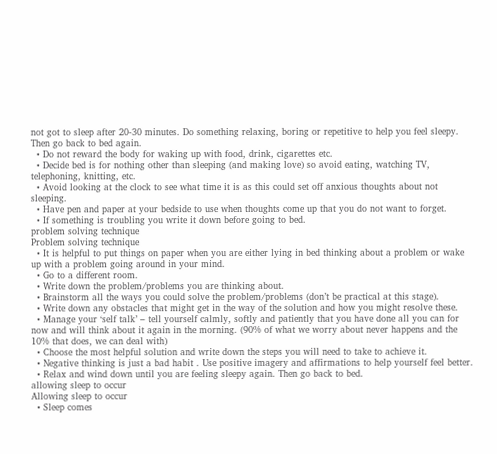not got to sleep after 20-30 minutes. Do something relaxing, boring or repetitive to help you feel sleepy. Then go back to bed again.
  • Do not reward the body for waking up with food, drink, cigarettes etc.
  • Decide bed is for nothing other than sleeping (and making love) so avoid eating, watching TV, telephoning, knitting, etc.
  • Avoid looking at the clock to see what time it is as this could set off anxious thoughts about not sleeping.
  • Have pen and paper at your bedside to use when thoughts come up that you do not want to forget.
  • If something is troubling you write it down before going to bed.
problem solving technique
Problem solving technique
  • It is helpful to put things on paper when you are either lying in bed thinking about a problem or wake up with a problem going around in your mind.
  • Go to a different room.
  • Write down the problem/problems you are thinking about.
  • Brainstorm all the ways you could solve the problem/problems (don’t be practical at this stage).
  • Write down any obstacles that might get in the way of the solution and how you might resolve these.
  • Manage your ‘self talk’ – tell yourself calmly, softly and patiently that you have done all you can for now and will think about it again in the morning. (90% of what we worry about never happens and the 10% that does, we can deal with)
  • Choose the most helpful solution and write down the steps you will need to take to achieve it.
  • Negative thinking is just a bad habit . Use positive imagery and affirmations to help yourself feel better.
  • Relax and wind down until you are feeling sleepy again. Then go back to bed.
allowing sleep to occur
Allowing sleep to occur
  • Sleep comes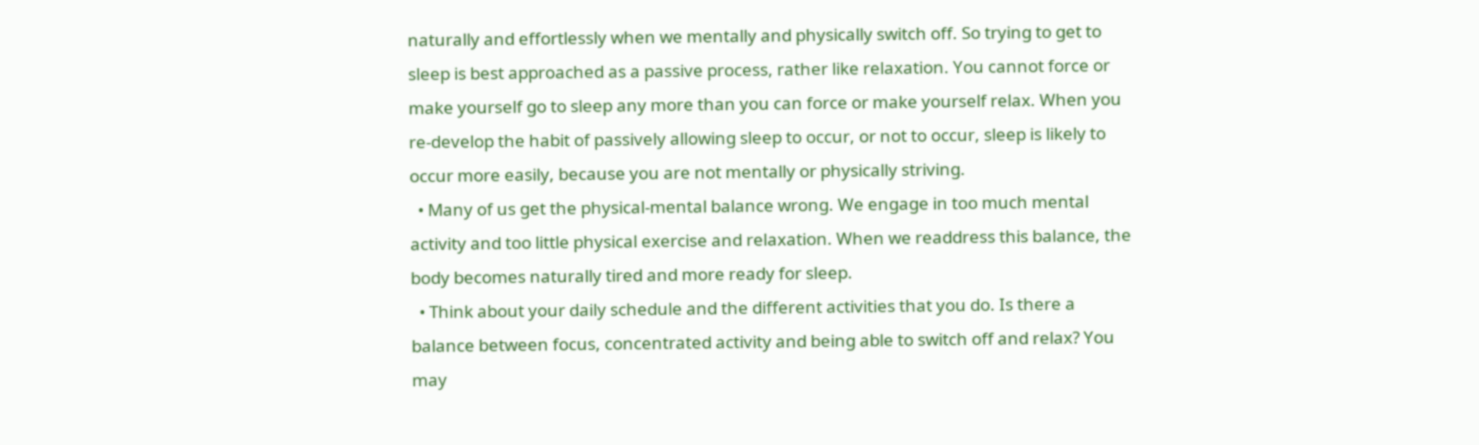naturally and effortlessly when we mentally and physically switch off. So trying to get to sleep is best approached as a passive process, rather like relaxation. You cannot force or make yourself go to sleep any more than you can force or make yourself relax. When you re-develop the habit of passively allowing sleep to occur, or not to occur, sleep is likely to occur more easily, because you are not mentally or physically striving.
  • Many of us get the physical-mental balance wrong. We engage in too much mental activity and too little physical exercise and relaxation. When we readdress this balance, the body becomes naturally tired and more ready for sleep.
  • Think about your daily schedule and the different activities that you do. Is there a balance between focus, concentrated activity and being able to switch off and relax? You may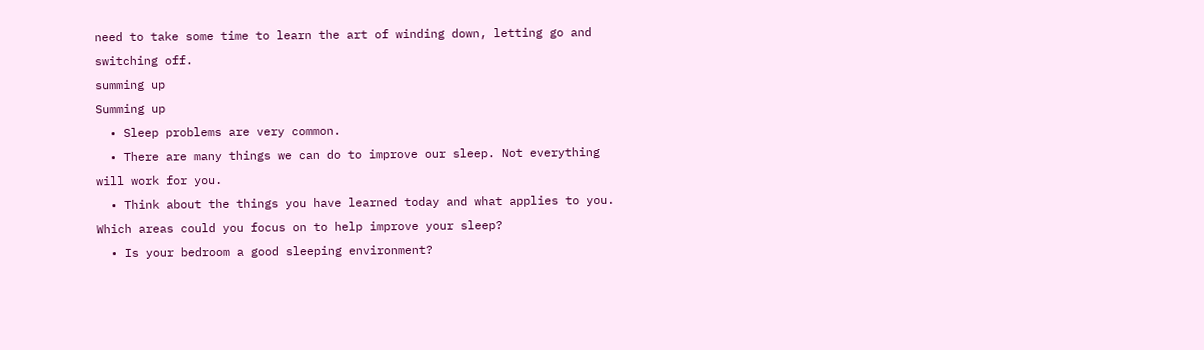need to take some time to learn the art of winding down, letting go and switching off.
summing up
Summing up
  • Sleep problems are very common.
  • There are many things we can do to improve our sleep. Not everything will work for you.
  • Think about the things you have learned today and what applies to you. Which areas could you focus on to help improve your sleep?
  • Is your bedroom a good sleeping environment?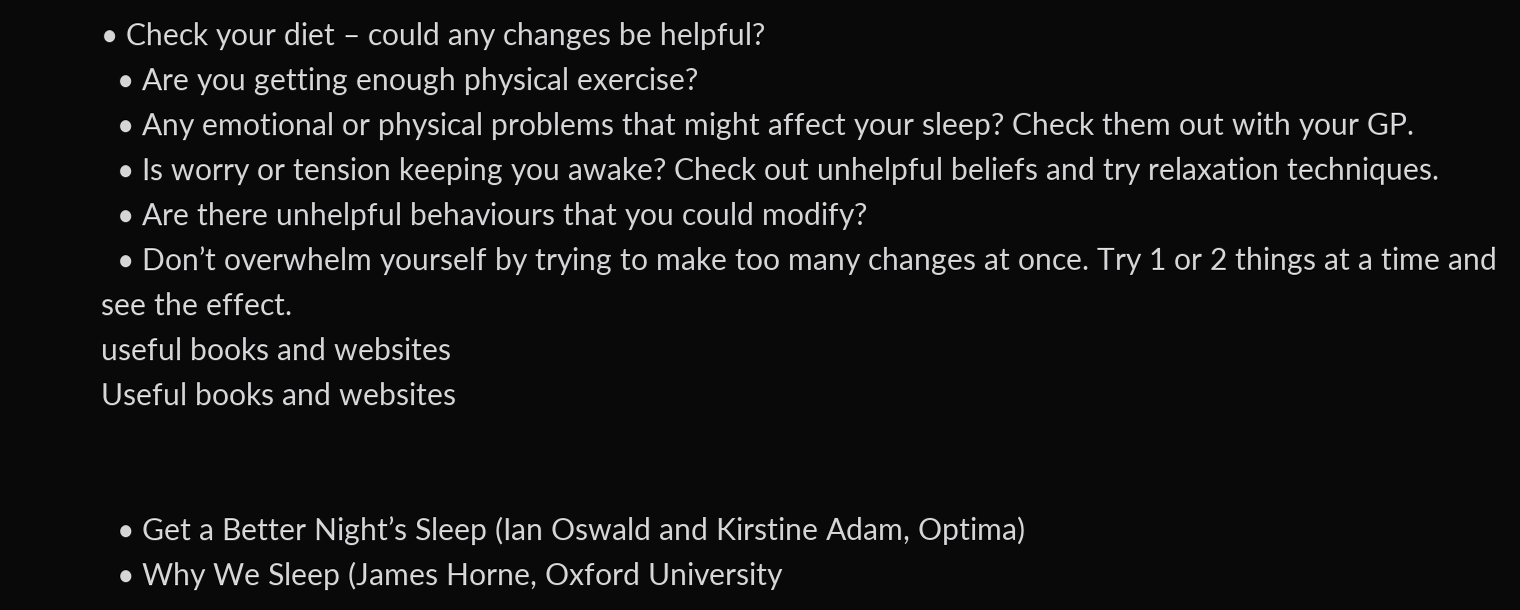• Check your diet – could any changes be helpful?
  • Are you getting enough physical exercise?
  • Any emotional or physical problems that might affect your sleep? Check them out with your GP.
  • Is worry or tension keeping you awake? Check out unhelpful beliefs and try relaxation techniques.
  • Are there unhelpful behaviours that you could modify?
  • Don’t overwhelm yourself by trying to make too many changes at once. Try 1 or 2 things at a time and see the effect.
useful books and websites
Useful books and websites


  • Get a Better Night’s Sleep (Ian Oswald and Kirstine Adam, Optima)
  • Why We Sleep (James Horne, Oxford University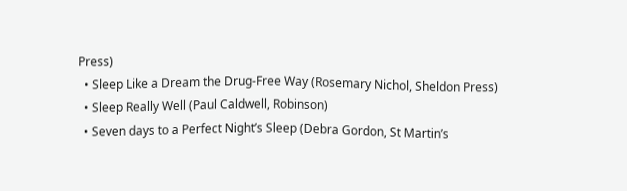Press)
  • Sleep Like a Dream the Drug-Free Way (Rosemary Nichol, Sheldon Press)
  • Sleep Really Well (Paul Caldwell, Robinson)
  • Seven days to a Perfect Night’s Sleep (Debra Gordon, St Martin’s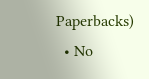Paperbacks)
  • No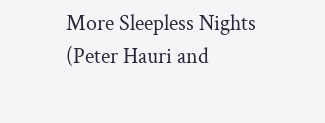More Sleepless Nights (Peter Hauri and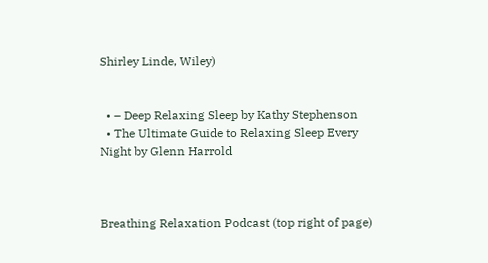Shirley Linde, Wiley)


  • – Deep Relaxing Sleep by Kathy Stephenson
  • The Ultimate Guide to Relaxing Sleep Every Night by Glenn Harrold



Breathing Relaxation Podcast (top right of page)